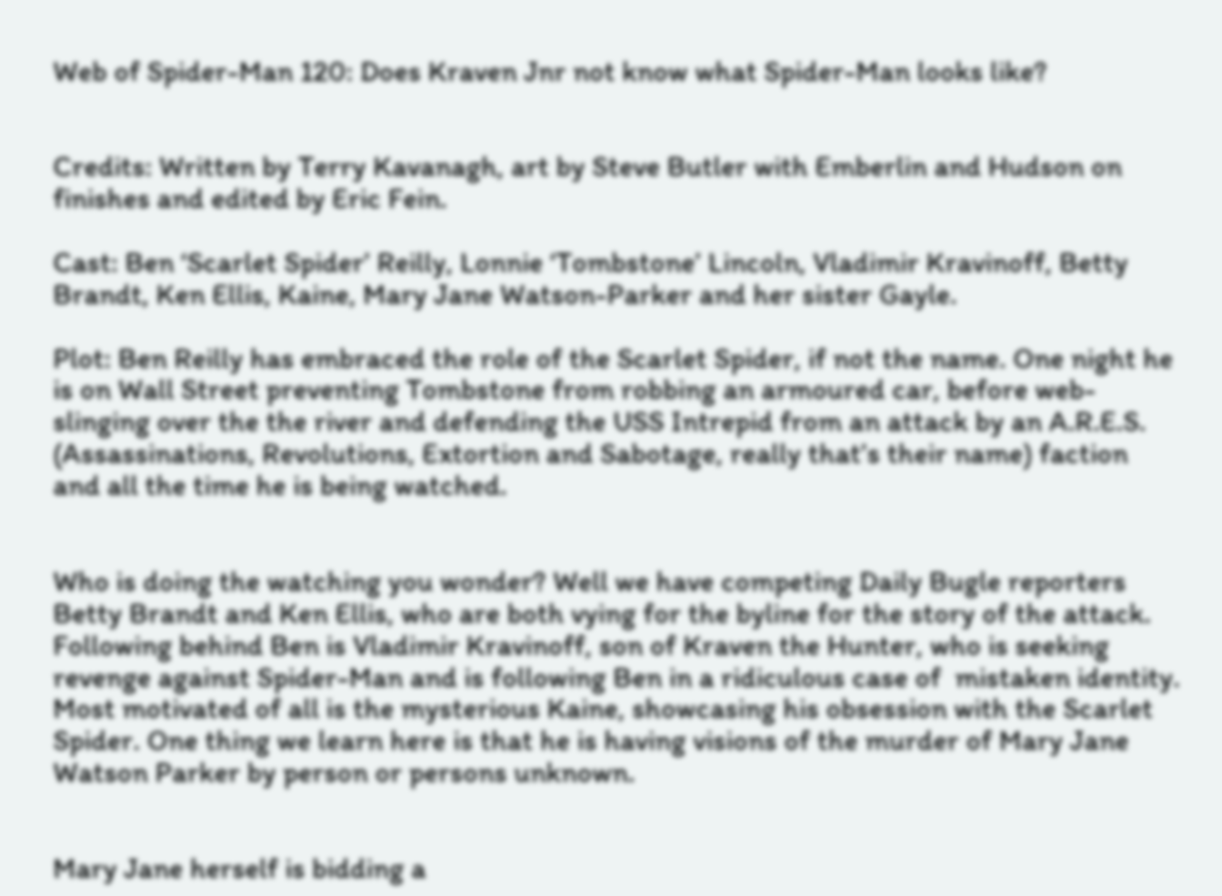Web of Spider-Man 120: Does Kraven Jnr not know what Spider-Man looks like?


Credits: Written by Terry Kavanagh, art by Steve Butler with Emberlin and Hudson on finishes and edited by Eric Fein.

Cast: Ben ‘Scarlet Spider’ Reilly, Lonnie ‘Tombstone’ Lincoln, Vladimir Kravinoff, Betty Brandt, Ken Ellis, Kaine, Mary Jane Watson-Parker and her sister Gayle.

Plot: Ben Reilly has embraced the role of the Scarlet Spider, if not the name. One night he is on Wall Street preventing Tombstone from robbing an armoured car, before web-slinging over the the river and defending the USS Intrepid from an attack by an A.R.E.S. (Assassinations, Revolutions, Extortion and Sabotage, really that’s their name) faction and all the time he is being watched.


Who is doing the watching you wonder? Well we have competing Daily Bugle reporters Betty Brandt and Ken Ellis, who are both vying for the byline for the story of the attack. Following behind Ben is Vladimir Kravinoff, son of Kraven the Hunter, who is seeking revenge against Spider-Man and is following Ben in a ridiculous case of  mistaken identity. Most motivated of all is the mysterious Kaine, showcasing his obsession with the Scarlet Spider. One thing we learn here is that he is having visions of the murder of Mary Jane Watson Parker by person or persons unknown.


Mary Jane herself is bidding a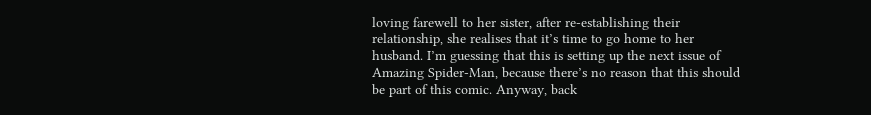loving farewell to her sister, after re-establishing their relationship, she realises that it’s time to go home to her husband. I’m guessing that this is setting up the next issue of Amazing Spider-Man, because there’s no reason that this should be part of this comic. Anyway, back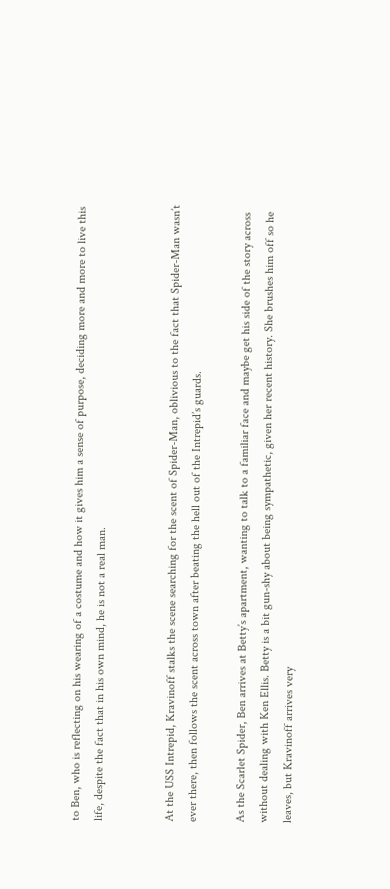to Ben, who is reflecting on his wearing of a costume and how it gives him a sense of purpose, deciding more and more to live this life, despite the fact that in his own mind, he is not a real man.


At the USS Intrepid, Kravinoff stalks the scene searching for the scent of Spider-Man, oblivious to the fact that Spider-Man wasn’t ever there, then follows the scent across town after beating the hell out of the Intrepid’s guards.

As the Scarlet Spider, Ben arrives at Betty’s apartment, wanting to talk to a familiar face and maybe get his side of the story across without dealing with Ken Ellis. Betty is a bit gun-shy about being sympathetic, given her recent history. She brushes him off so he leaves, but Kravinoff arrives very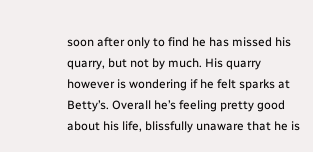soon after only to find he has missed his quarry, but not by much. His quarry however is wondering if he felt sparks at Betty’s. Overall he’s feeling pretty good about his life, blissfully unaware that he is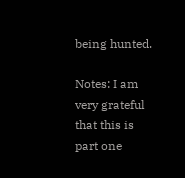being hunted.

Notes: I am very grateful that this is part one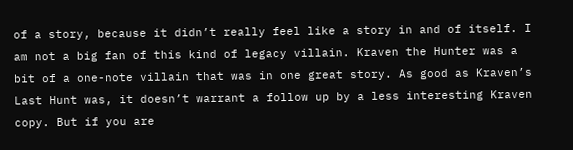of a story, because it didn’t really feel like a story in and of itself. I am not a big fan of this kind of legacy villain. Kraven the Hunter was a bit of a one-note villain that was in one great story. As good as Kraven’s Last Hunt was, it doesn’t warrant a follow up by a less interesting Kraven copy. But if you are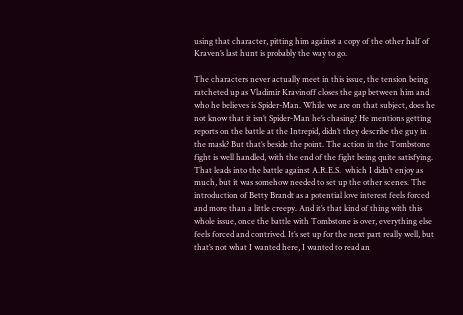using that character, pitting him against a copy of the other half of Kraven’s last hunt is probably the way to go.

The characters never actually meet in this issue, the tension being ratcheted up as Vladimir Kravinoff closes the gap between him and who he believes is Spider-Man. While we are on that subject, does he not know that it isn’t Spider-Man he’s chasing? He mentions getting reports on the battle at the Intrepid, didn’t they describe the guy in the mask? But that’s beside the point. The action in the Tombstone fight is well handled, with the end of the fight being quite satisfying. That leads into the battle against A.R.E.S.  which I didn’t enjoy as much, but it was somehow needed to set up the other scenes. The introduction of Betty Brandt as a potential love interest feels forced and more than a little creepy. And it’s that kind of thing with this whole issue, once the battle with Tombstone is over, everything else feels forced and contrived. It’s set up for the next part really well, but that’s not what I wanted here, I wanted to read an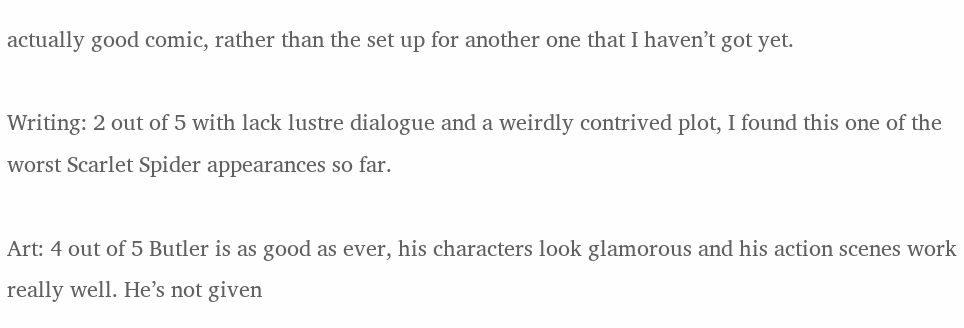actually good comic, rather than the set up for another one that I haven’t got yet.

Writing: 2 out of 5 with lack lustre dialogue and a weirdly contrived plot, I found this one of the worst Scarlet Spider appearances so far.

Art: 4 out of 5 Butler is as good as ever, his characters look glamorous and his action scenes work really well. He’s not given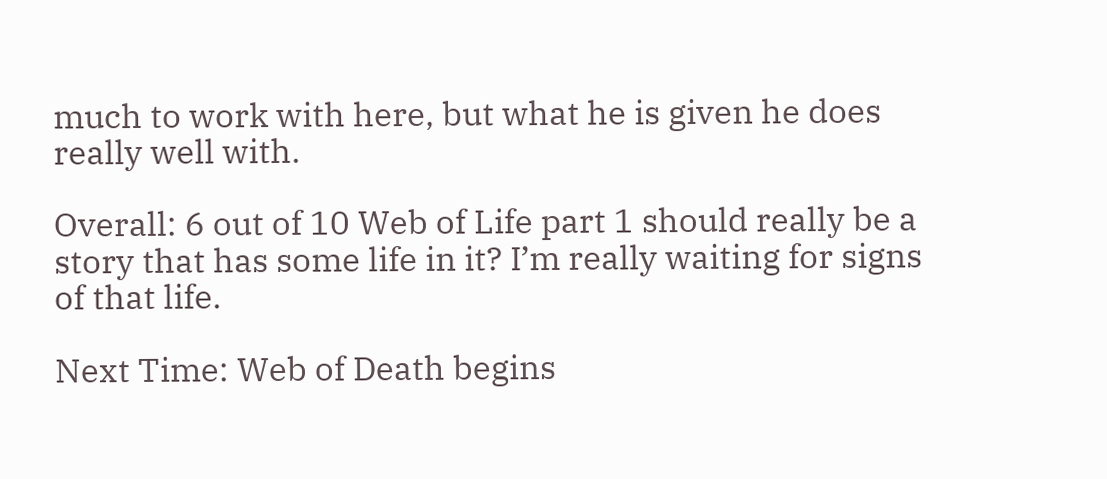much to work with here, but what he is given he does really well with.

Overall: 6 out of 10 Web of Life part 1 should really be a story that has some life in it? I’m really waiting for signs of that life.

Next Time: Web of Death begins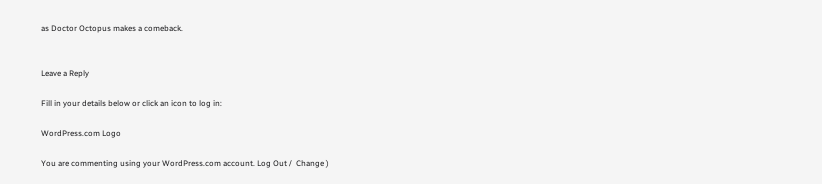as Doctor Octopus makes a comeback.


Leave a Reply

Fill in your details below or click an icon to log in:

WordPress.com Logo

You are commenting using your WordPress.com account. Log Out /  Change )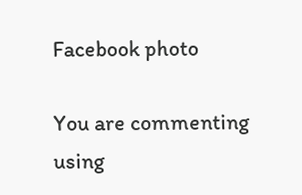Facebook photo

You are commenting using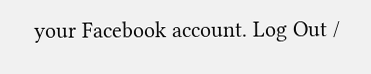your Facebook account. Log Out /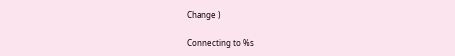Change )

Connecting to %s